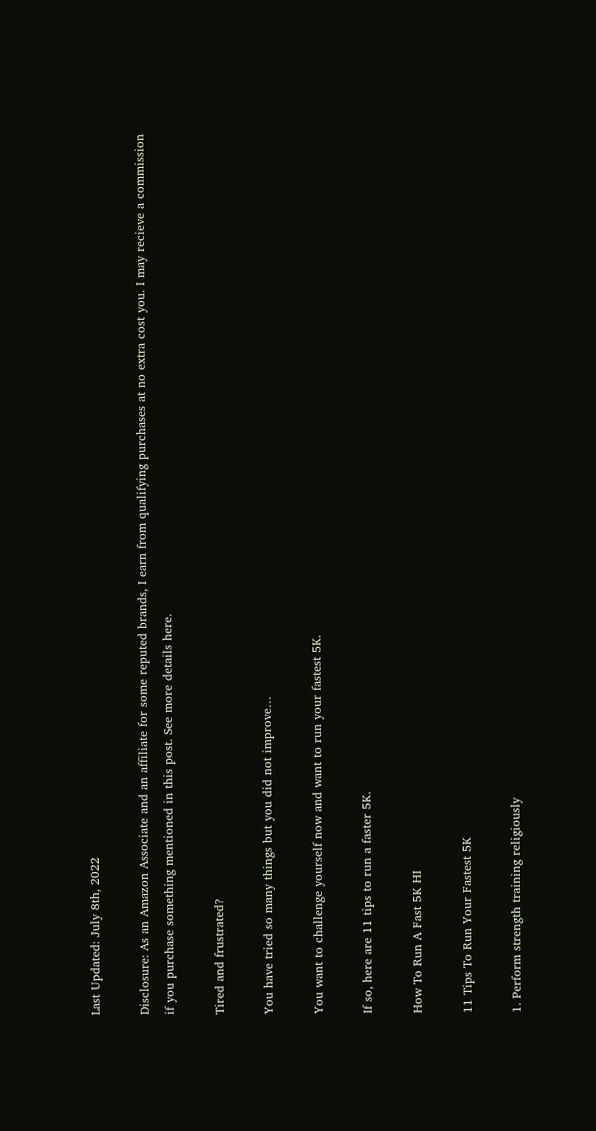Last Updated: July 8th, 2022

Disclosure: As an Amazon Associate and an affiliate for some reputed brands, I earn from qualifying purchases at no extra cost you. I may recieve a commission if you purchase something mentioned in this post. See more details here.

Tired and frustrated?

You have tried so many things but you did not improve…

You want to challenge yourself now and want to run your fastest 5K.

If so, here are 11 tips to run a faster 5K.

How To Run A Fast 5K HI

11 Tips To Run Your Fastest 5K

1. Perform strength training religiously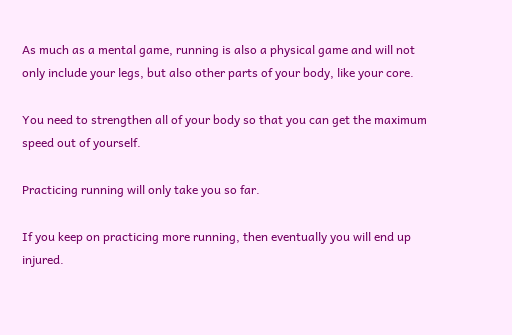As much as a mental game, running is also a physical game and will not only include your legs, but also other parts of your body, like your core.

You need to strengthen all of your body so that you can get the maximum speed out of yourself.

Practicing running will only take you so far.

If you keep on practicing more running, then eventually you will end up injured.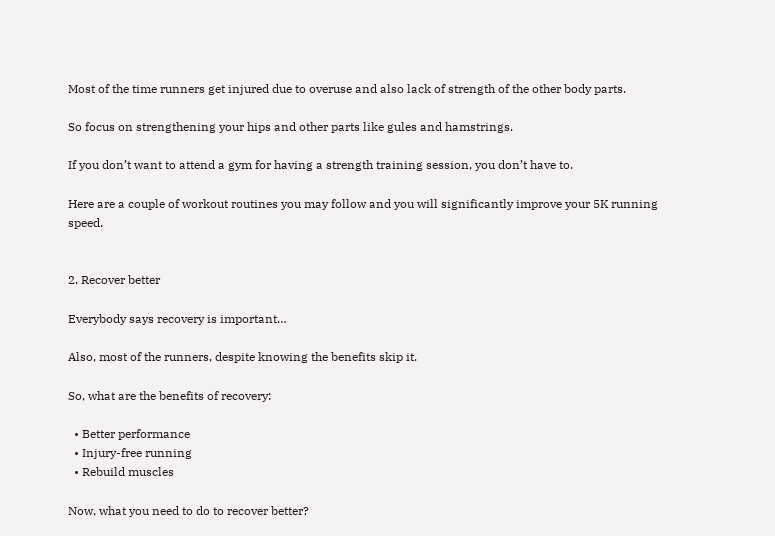Most of the time runners get injured due to overuse and also lack of strength of the other body parts.

So focus on strengthening your hips and other parts like gules and hamstrings.

If you don’t want to attend a gym for having a strength training session, you don’t have to.

Here are a couple of workout routines you may follow and you will significantly improve your 5K running speed.


2. Recover better

Everybody says recovery is important…

Also, most of the runners, despite knowing the benefits skip it.

So, what are the benefits of recovery:

  • Better performance
  • Injury-free running
  • Rebuild muscles

Now, what you need to do to recover better?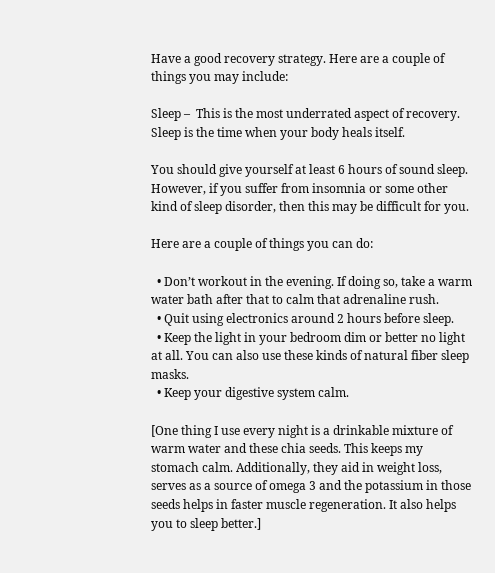Have a good recovery strategy. Here are a couple of things you may include:

Sleep –  This is the most underrated aspect of recovery. Sleep is the time when your body heals itself.

You should give yourself at least 6 hours of sound sleep. However, if you suffer from insomnia or some other kind of sleep disorder, then this may be difficult for you.

Here are a couple of things you can do:

  • Don’t workout in the evening. If doing so, take a warm water bath after that to calm that adrenaline rush.
  • Quit using electronics around 2 hours before sleep.
  • Keep the light in your bedroom dim or better no light at all. You can also use these kinds of natural fiber sleep masks.
  • Keep your digestive system calm.

[One thing I use every night is a drinkable mixture of warm water and these chia seeds. This keeps my stomach calm. Additionally, they aid in weight loss, serves as a source of omega 3 and the potassium in those seeds helps in faster muscle regeneration. It also helps you to sleep better.]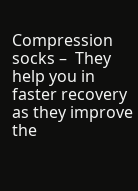Compression socks –  They help you in faster recovery as they improve the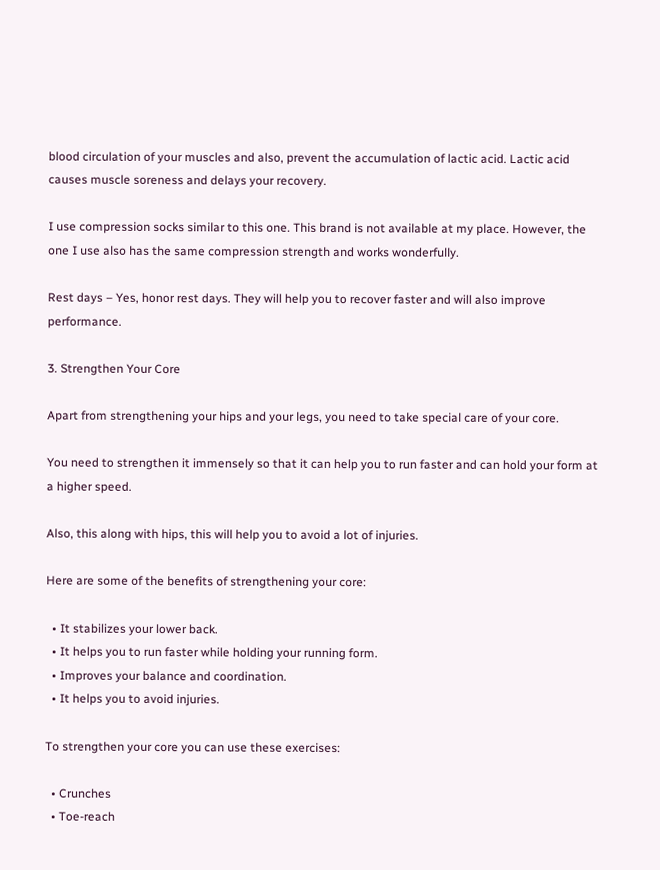blood circulation of your muscles and also, prevent the accumulation of lactic acid. Lactic acid causes muscle soreness and delays your recovery.

I use compression socks similar to this one. This brand is not available at my place. However, the one I use also has the same compression strength and works wonderfully.

Rest days – Yes, honor rest days. They will help you to recover faster and will also improve performance.

3. Strengthen Your Core

Apart from strengthening your hips and your legs, you need to take special care of your core.

You need to strengthen it immensely so that it can help you to run faster and can hold your form at a higher speed.

Also, this along with hips, this will help you to avoid a lot of injuries.

Here are some of the benefits of strengthening your core:

  • It stabilizes your lower back.
  • It helps you to run faster while holding your running form.
  • Improves your balance and coordination.
  • It helps you to avoid injuries.

To strengthen your core you can use these exercises:

  • Crunches
  • Toe-reach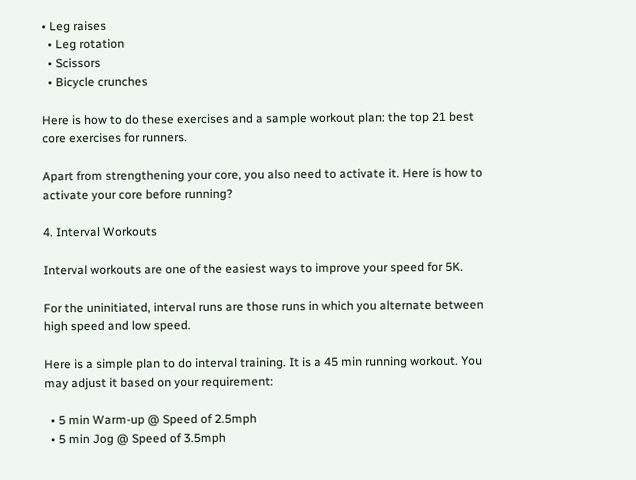• Leg raises
  • Leg rotation
  • Scissors
  • Bicycle crunches

Here is how to do these exercises and a sample workout plan: the top 21 best core exercises for runners.

Apart from strengthening your core, you also need to activate it. Here is how to activate your core before running?

4. Interval Workouts

Interval workouts are one of the easiest ways to improve your speed for 5K.

For the uninitiated, interval runs are those runs in which you alternate between high speed and low speed.

Here is a simple plan to do interval training. It is a 45 min running workout. You may adjust it based on your requirement:

  • 5 min Warm-up @ Speed of 2.5mph
  • 5 min Jog @ Speed of 3.5mph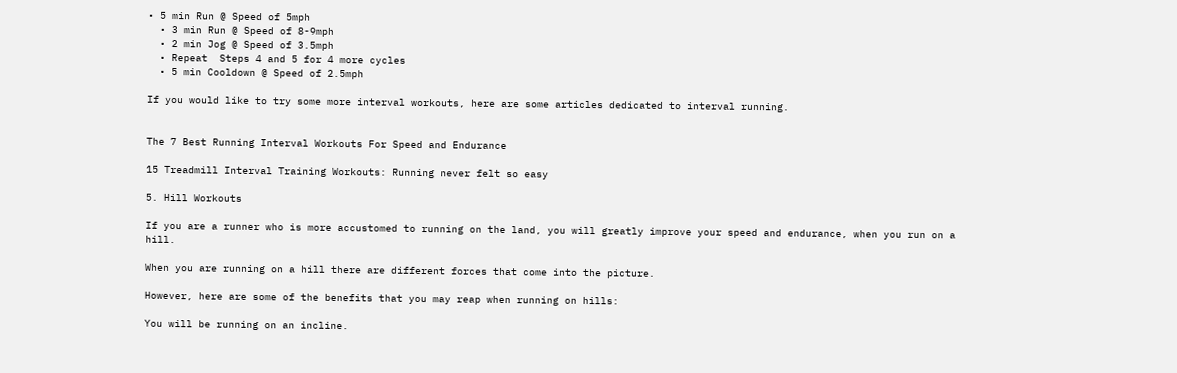• 5 min Run @ Speed of 5mph
  • 3 min Run @ Speed of 8-9mph
  • 2 min Jog @ Speed of 3.5mph
  • Repeat  Steps 4 and 5 for 4 more cycles
  • 5 min Cooldown @ Speed of 2.5mph

If you would like to try some more interval workouts, here are some articles dedicated to interval running.


The 7 Best Running Interval Workouts For Speed and Endurance

15 Treadmill Interval Training Workouts: Running never felt so easy

5. Hill Workouts

If you are a runner who is more accustomed to running on the land, you will greatly improve your speed and endurance, when you run on a hill.

When you are running on a hill there are different forces that come into the picture.

However, here are some of the benefits that you may reap when running on hills:

You will be running on an incline.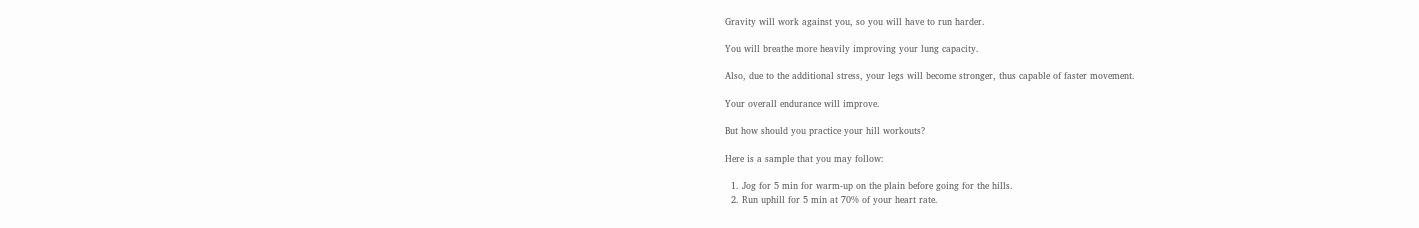Gravity will work against you, so you will have to run harder.

You will breathe more heavily improving your lung capacity.

Also, due to the additional stress, your legs will become stronger, thus capable of faster movement.

Your overall endurance will improve.

But how should you practice your hill workouts?

Here is a sample that you may follow:

  1. Jog for 5 min for warm-up on the plain before going for the hills.
  2. Run uphill for 5 min at 70% of your heart rate.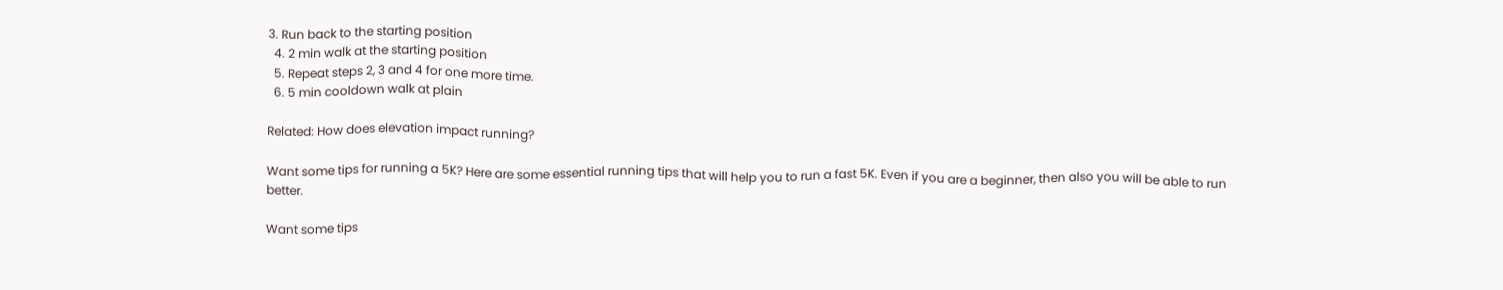3. Run back to the starting position
  4. 2 min walk at the starting position
  5. Repeat steps 2, 3 and 4 for one more time.
  6. 5 min cooldown walk at plain

Related: How does elevation impact running?

Want some tips for running a 5K? Here are some essential running tips that will help you to run a fast 5K. Even if you are a beginner, then also you will be able to run better.

Want some tips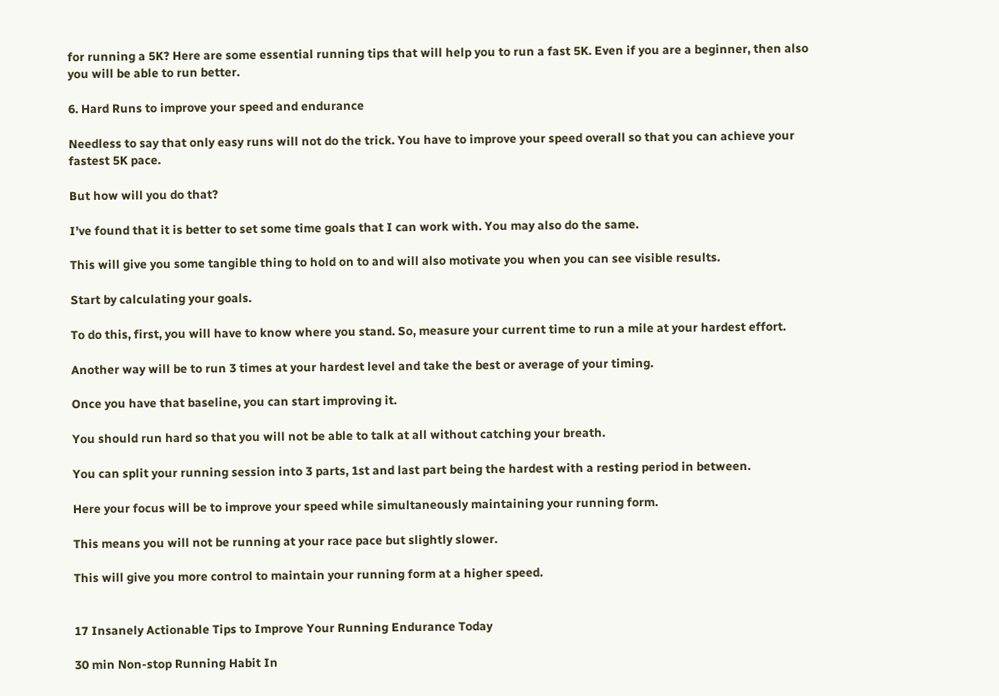for running a 5K? Here are some essential running tips that will help you to run a fast 5K. Even if you are a beginner, then also you will be able to run better.

6. Hard Runs to improve your speed and endurance

Needless to say that only easy runs will not do the trick. You have to improve your speed overall so that you can achieve your fastest 5K pace.

But how will you do that?

I’ve found that it is better to set some time goals that I can work with. You may also do the same.

This will give you some tangible thing to hold on to and will also motivate you when you can see visible results.

Start by calculating your goals.

To do this, first, you will have to know where you stand. So, measure your current time to run a mile at your hardest effort.

Another way will be to run 3 times at your hardest level and take the best or average of your timing.

Once you have that baseline, you can start improving it.

You should run hard so that you will not be able to talk at all without catching your breath.

You can split your running session into 3 parts, 1st and last part being the hardest with a resting period in between.

Here your focus will be to improve your speed while simultaneously maintaining your running form.

This means you will not be running at your race pace but slightly slower.

This will give you more control to maintain your running form at a higher speed.


17 Insanely Actionable Tips to Improve Your Running Endurance Today

30 min Non-stop Running Habit In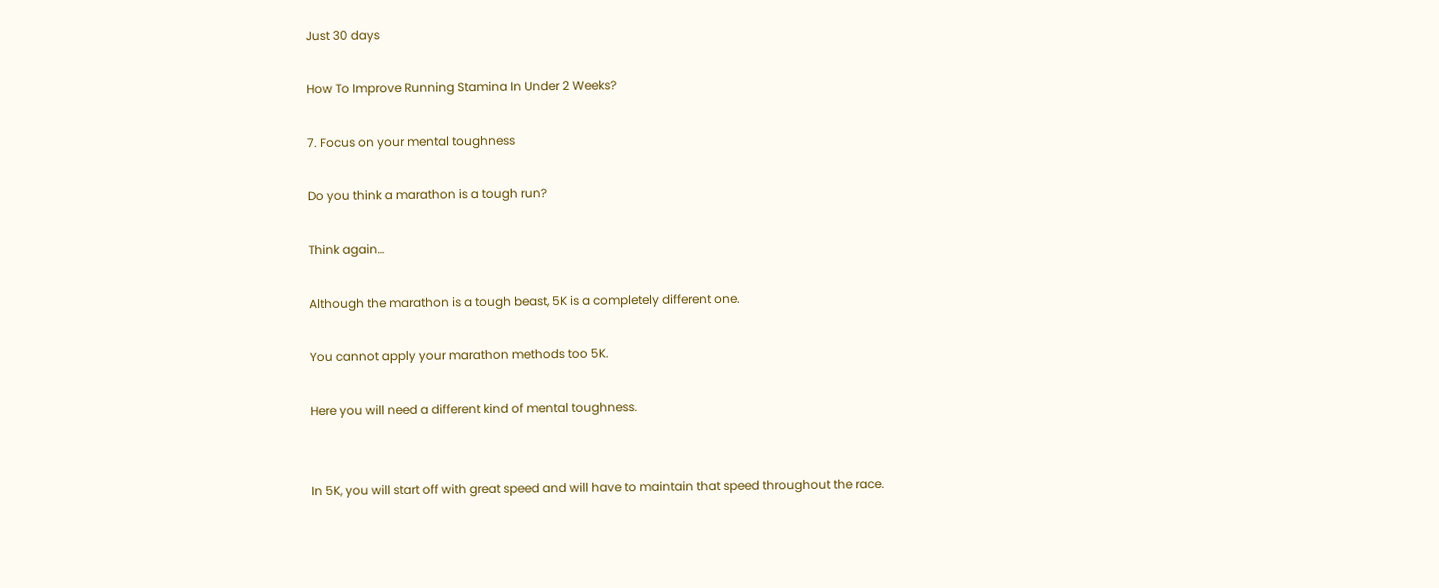Just 30 days

How To Improve Running Stamina In Under 2 Weeks?

7. Focus on your mental toughness

Do you think a marathon is a tough run?

Think again…

Although the marathon is a tough beast, 5K is a completely different one.

You cannot apply your marathon methods too 5K.

Here you will need a different kind of mental toughness.


In 5K, you will start off with great speed and will have to maintain that speed throughout the race.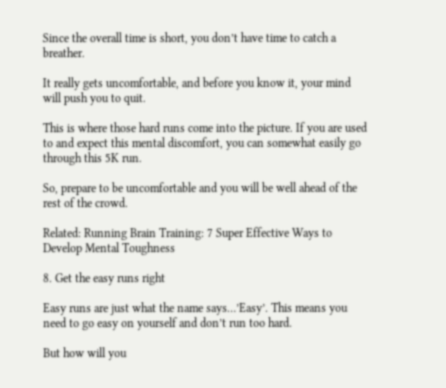Since the overall time is short, you don’t have time to catch a breather.

It really gets uncomfortable, and before you know it, your mind will push you to quit.

This is where those hard runs come into the picture. If you are used to and expect this mental discomfort, you can somewhat easily go through this 5K run.

So, prepare to be uncomfortable and you will be well ahead of the rest of the crowd.

Related: Running Brain Training: 7 Super Effective Ways to Develop Mental Toughness

8. Get the easy runs right

Easy runs are just what the name says…’Easy’. This means you need to go easy on yourself and don’t run too hard.

But how will you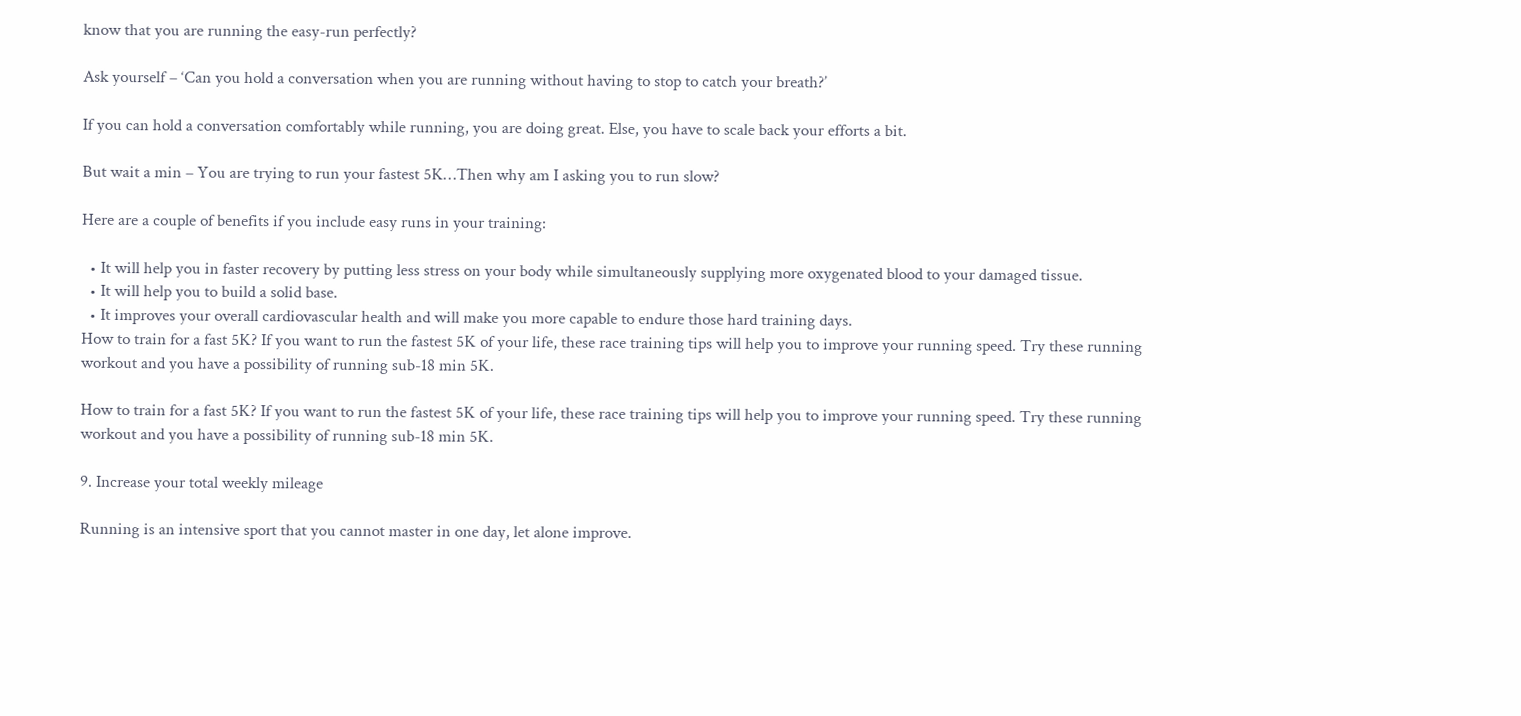know that you are running the easy-run perfectly?

Ask yourself – ‘Can you hold a conversation when you are running without having to stop to catch your breath?’

If you can hold a conversation comfortably while running, you are doing great. Else, you have to scale back your efforts a bit.

But wait a min – You are trying to run your fastest 5K…Then why am I asking you to run slow?

Here are a couple of benefits if you include easy runs in your training:

  • It will help you in faster recovery by putting less stress on your body while simultaneously supplying more oxygenated blood to your damaged tissue.
  • It will help you to build a solid base.
  • It improves your overall cardiovascular health and will make you more capable to endure those hard training days.
How to train for a fast 5K? If you want to run the fastest 5K of your life, these race training tips will help you to improve your running speed. Try these running workout and you have a possibility of running sub-18 min 5K.

How to train for a fast 5K? If you want to run the fastest 5K of your life, these race training tips will help you to improve your running speed. Try these running workout and you have a possibility of running sub-18 min 5K.

9. Increase your total weekly mileage

Running is an intensive sport that you cannot master in one day, let alone improve.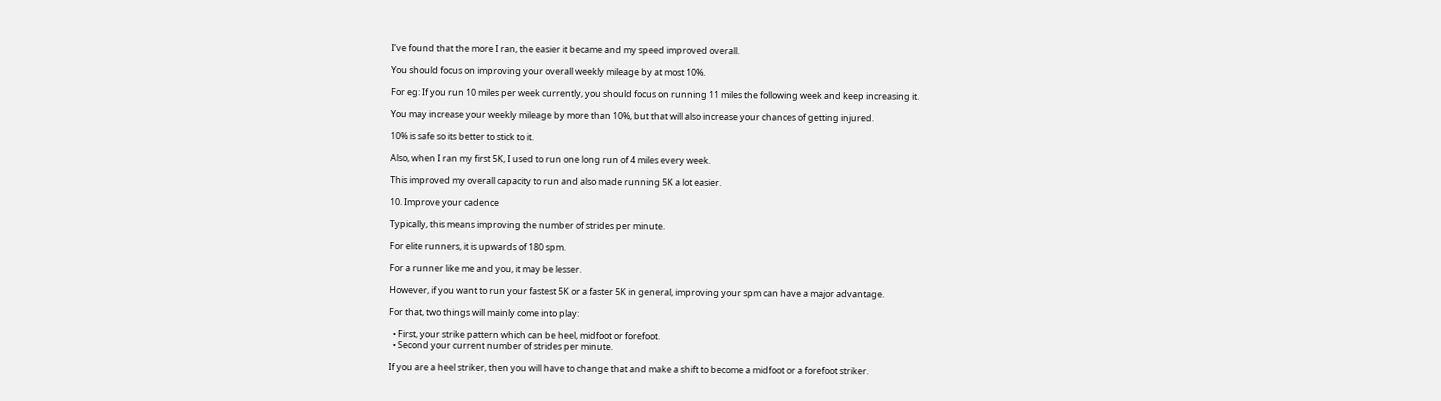I’ve found that the more I ran, the easier it became and my speed improved overall.

You should focus on improving your overall weekly mileage by at most 10%.

For eg: If you run 10 miles per week currently, you should focus on running 11 miles the following week and keep increasing it.

You may increase your weekly mileage by more than 10%, but that will also increase your chances of getting injured.

10% is safe so its better to stick to it.

Also, when I ran my first 5K, I used to run one long run of 4 miles every week.

This improved my overall capacity to run and also made running 5K a lot easier.

10. Improve your cadence

Typically, this means improving the number of strides per minute.

For elite runners, it is upwards of 180 spm.

For a runner like me and you, it may be lesser.

However, if you want to run your fastest 5K or a faster 5K in general, improving your spm can have a major advantage.

For that, two things will mainly come into play:

  • First, your strike pattern which can be heel, midfoot or forefoot.
  • Second your current number of strides per minute.

If you are a heel striker, then you will have to change that and make a shift to become a midfoot or a forefoot striker.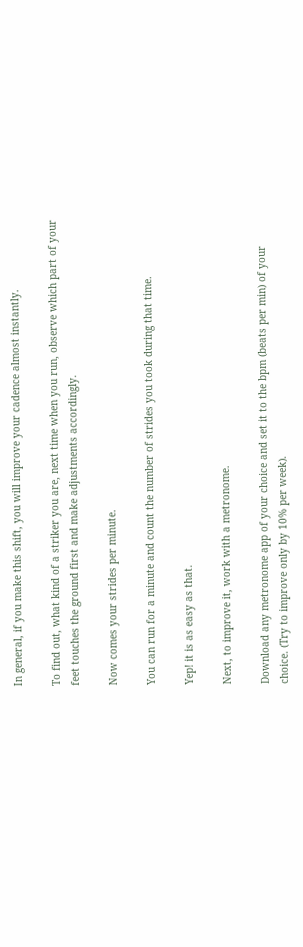In general, if you make this shift, you will improve your cadence almost instantly.

To find out, what kind of a striker you are, next time when you run, observe which part of your feet touches the ground first and make adjustments accordingly.

Now comes your strides per minute.

You can run for a minute and count the number of strides you took during that time.

Yep! it is as easy as that.

Next, to improve it, work with a metronome.

Download any metronome app of your choice and set it to the bpm (beats per min) of your choice. (Try to improve only by 10% per week).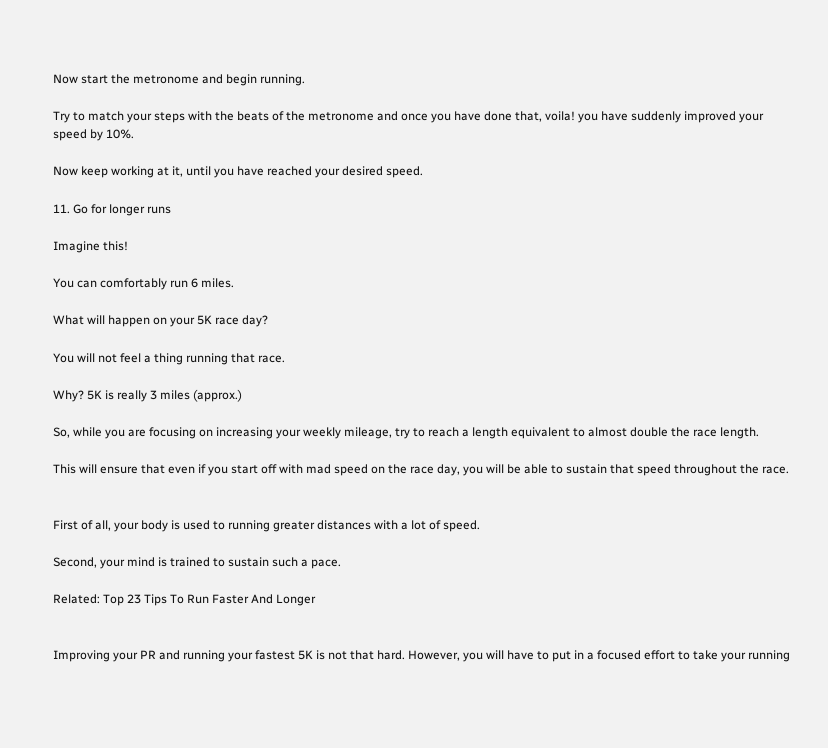Now start the metronome and begin running.

Try to match your steps with the beats of the metronome and once you have done that, voila! you have suddenly improved your speed by 10%.

Now keep working at it, until you have reached your desired speed.

11. Go for longer runs

Imagine this!

You can comfortably run 6 miles.

What will happen on your 5K race day?

You will not feel a thing running that race.

Why? 5K is really 3 miles (approx.)

So, while you are focusing on increasing your weekly mileage, try to reach a length equivalent to almost double the race length.

This will ensure that even if you start off with mad speed on the race day, you will be able to sustain that speed throughout the race.


First of all, your body is used to running greater distances with a lot of speed.

Second, your mind is trained to sustain such a pace.

Related: Top 23 Tips To Run Faster And Longer


Improving your PR and running your fastest 5K is not that hard. However, you will have to put in a focused effort to take your running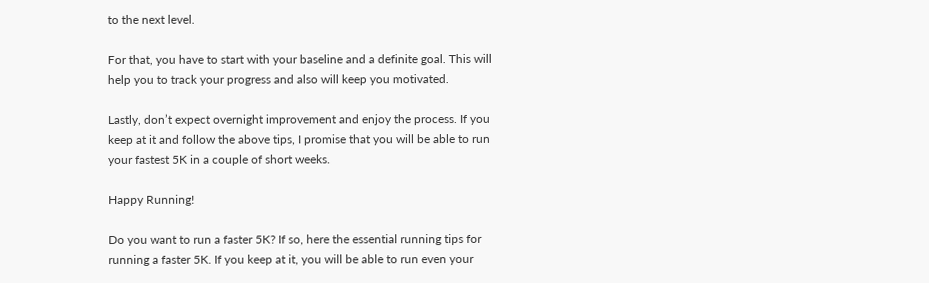to the next level.

For that, you have to start with your baseline and a definite goal. This will help you to track your progress and also will keep you motivated.

Lastly, don’t expect overnight improvement and enjoy the process. If you keep at it and follow the above tips, I promise that you will be able to run your fastest 5K in a couple of short weeks.

Happy Running!

Do you want to run a faster 5K? If so, here the essential running tips for running a faster 5K. If you keep at it, you will be able to run even your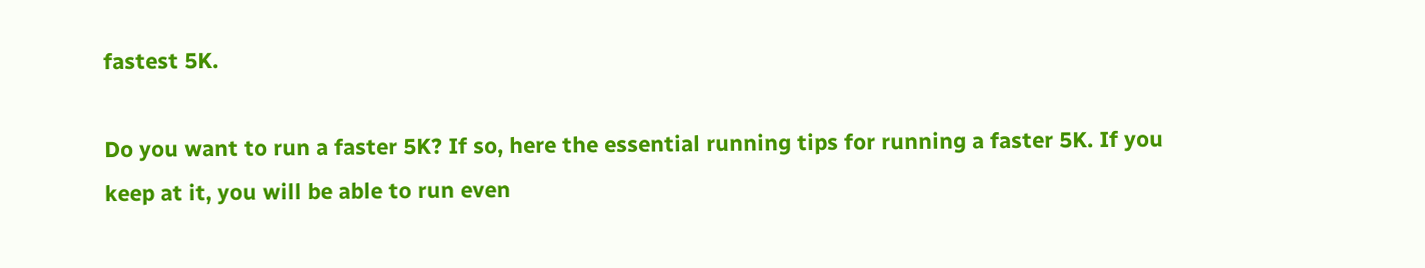fastest 5K.

Do you want to run a faster 5K? If so, here the essential running tips for running a faster 5K. If you keep at it, you will be able to run even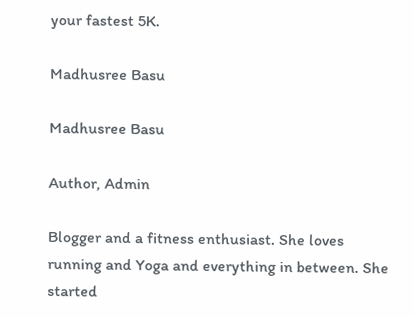your fastest 5K.

Madhusree Basu

Madhusree Basu

Author, Admin

Blogger and a fitness enthusiast. She loves running and Yoga and everything in between. She started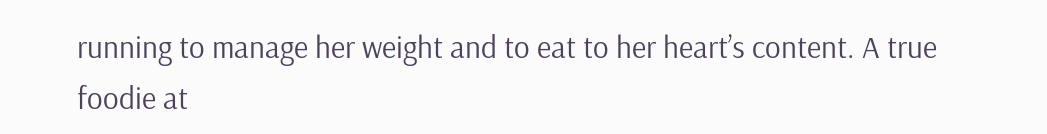running to manage her weight and to eat to her heart’s content. A true foodie at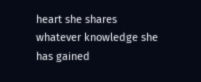heart she shares whatever knowledge she has gained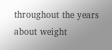throughout the years about weight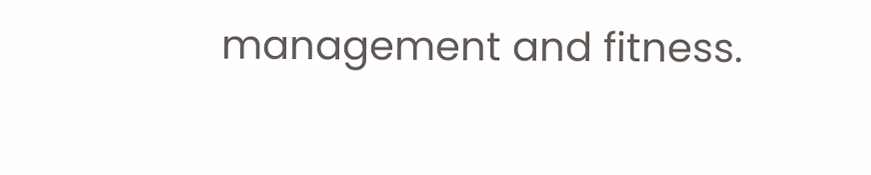management and fitness.